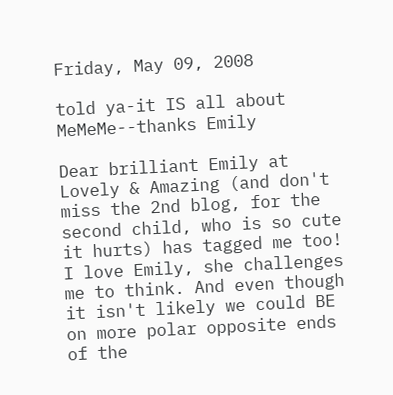Friday, May 09, 2008

told ya-it IS all about MeMeMe--thanks Emily

Dear brilliant Emily at Lovely & Amazing (and don't miss the 2nd blog, for the second child, who is so cute it hurts) has tagged me too! I love Emily, she challenges me to think. And even though it isn't likely we could BE on more polar opposite ends of the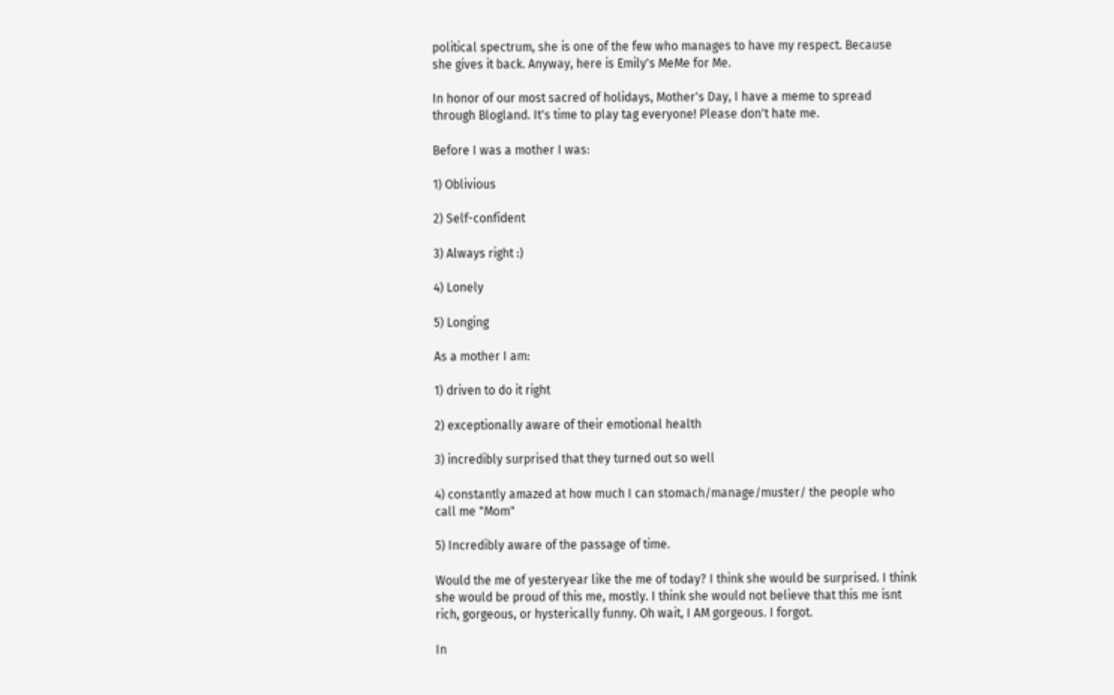political spectrum, she is one of the few who manages to have my respect. Because she gives it back. Anyway, here is Emily's MeMe for Me.

In honor of our most sacred of holidays, Mother's Day, I have a meme to spread through Blogland. It's time to play tag everyone! Please don't hate me.

Before I was a mother I was:

1) Oblivious

2) Self-confident

3) Always right :)

4) Lonely

5) Longing

As a mother I am:

1) driven to do it right

2) exceptionally aware of their emotional health

3) incredibly surprised that they turned out so well

4) constantly amazed at how much I can stomach/manage/muster/ the people who call me "Mom"

5) Incredibly aware of the passage of time.

Would the me of yesteryear like the me of today? I think she would be surprised. I think she would be proud of this me, mostly. I think she would not believe that this me isnt rich, gorgeous, or hysterically funny. Oh wait, I AM gorgeous. I forgot.

In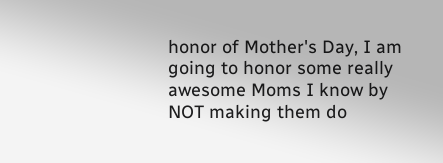honor of Mother's Day, I am going to honor some really awesome Moms I know by NOT making them do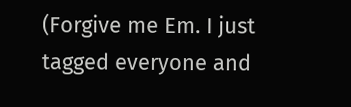(Forgive me Em. I just tagged everyone and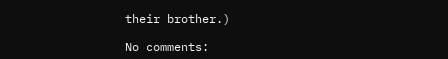their brother.)

No comments: